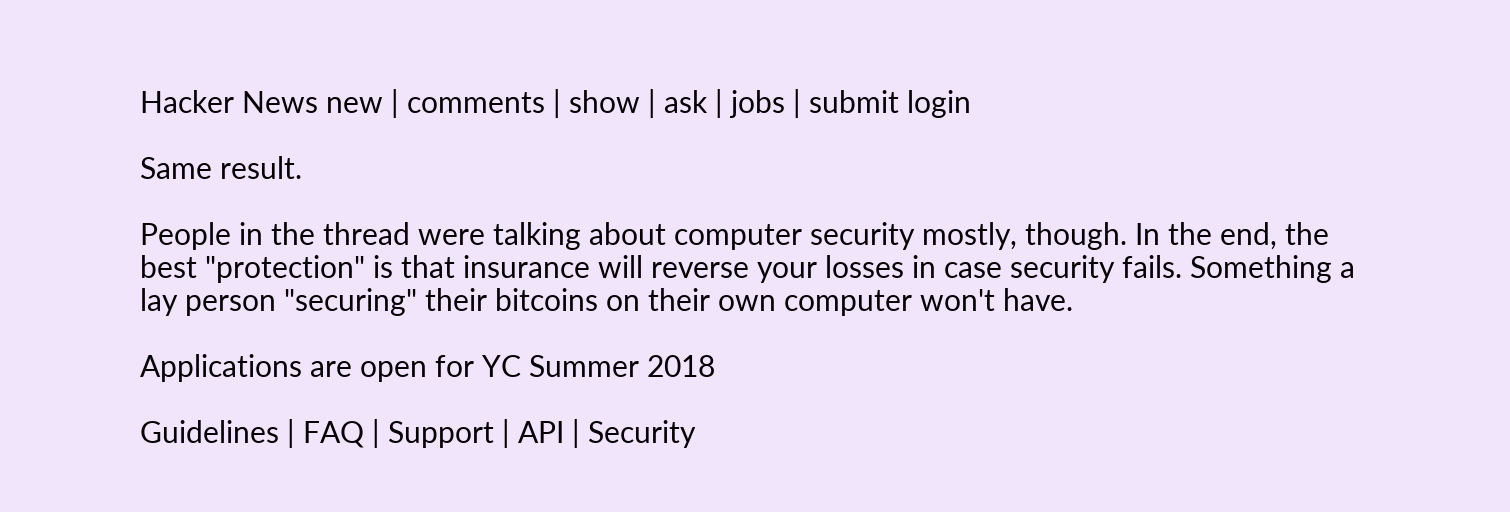Hacker News new | comments | show | ask | jobs | submit login

Same result.

People in the thread were talking about computer security mostly, though. In the end, the best "protection" is that insurance will reverse your losses in case security fails. Something a lay person "securing" their bitcoins on their own computer won't have.

Applications are open for YC Summer 2018

Guidelines | FAQ | Support | API | Security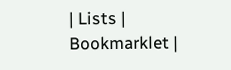| Lists | Bookmarklet |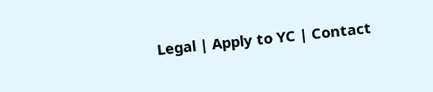Legal | Apply to YC | Contact